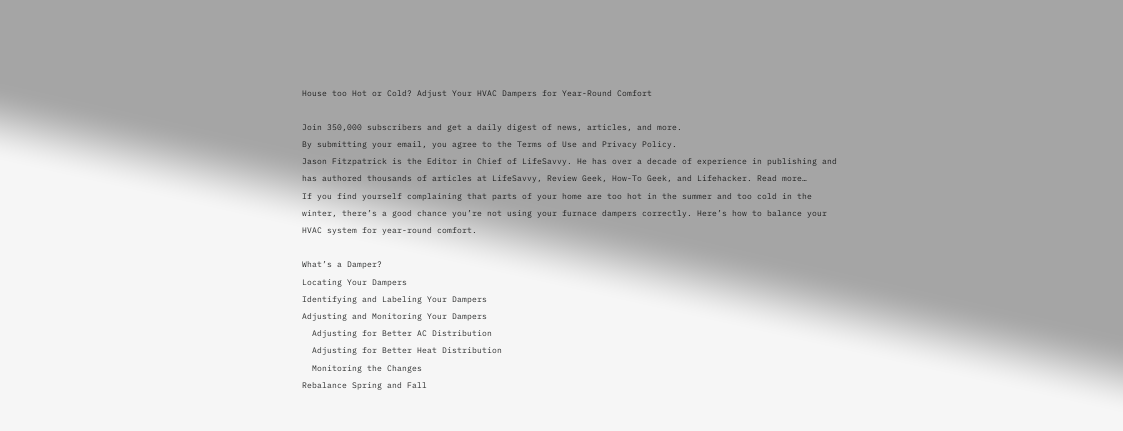House too Hot or Cold? Adjust Your HVAC Dampers for Year-Round Comfort

Join 350,000 subscribers and get a daily digest of news, articles, and more.
By submitting your email, you agree to the Terms of Use and Privacy Policy.
Jason Fitzpatrick is the Editor in Chief of LifeSavvy. He has over a decade of experience in publishing and has authored thousands of articles at LifeSavvy, Review Geek, How-To Geek, and Lifehacker. Read more…
If you find yourself complaining that parts of your home are too hot in the summer and too cold in the winter, there’s a good chance you’re not using your furnace dampers correctly. Here’s how to balance your HVAC system for year-round comfort.

What’s a Damper?
Locating Your Dampers
Identifying and Labeling Your Dampers
Adjusting and Monitoring Your Dampers
  Adjusting for Better AC Distribution
  Adjusting for Better Heat Distribution
  Monitoring the Changes
Rebalance Spring and Fall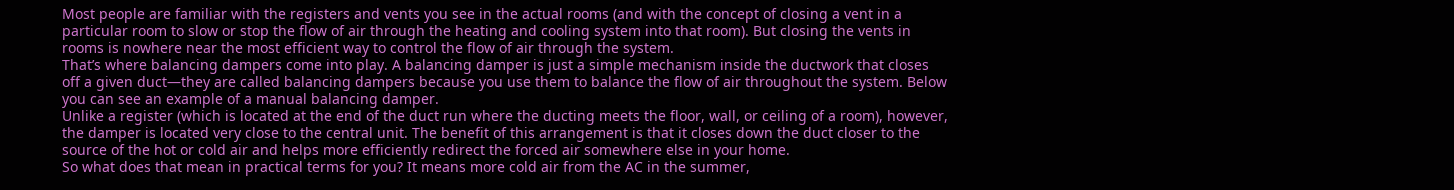Most people are familiar with the registers and vents you see in the actual rooms (and with the concept of closing a vent in a particular room to slow or stop the flow of air through the heating and cooling system into that room). But closing the vents in rooms is nowhere near the most efficient way to control the flow of air through the system.
That’s where balancing dampers come into play. A balancing damper is just a simple mechanism inside the ductwork that closes off a given duct—they are called balancing dampers because you use them to balance the flow of air throughout the system. Below you can see an example of a manual balancing damper.
Unlike a register (which is located at the end of the duct run where the ducting meets the floor, wall, or ceiling of a room), however, the damper is located very close to the central unit. The benefit of this arrangement is that it closes down the duct closer to the source of the hot or cold air and helps more efficiently redirect the forced air somewhere else in your home.
So what does that mean in practical terms for you? It means more cold air from the AC in the summer,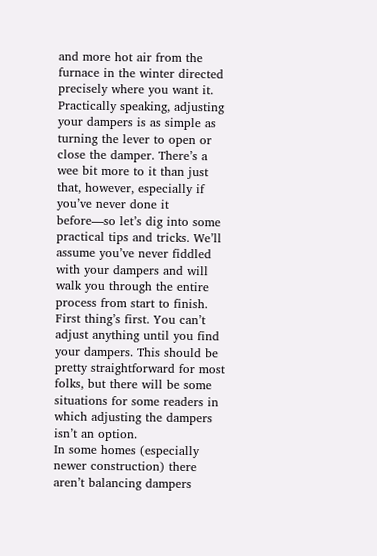and more hot air from the furnace in the winter directed precisely where you want it.
Practically speaking, adjusting your dampers is as simple as turning the lever to open or close the damper. There’s a wee bit more to it than just that, however, especially if you’ve never done it before—so let’s dig into some practical tips and tricks. We’ll assume you’ve never fiddled with your dampers and will walk you through the entire process from start to finish.
First thing’s first. You can’t adjust anything until you find your dampers. This should be pretty straightforward for most folks, but there will be some situations for some readers in which adjusting the dampers isn’t an option.
In some homes (especially newer construction) there aren’t balancing dampers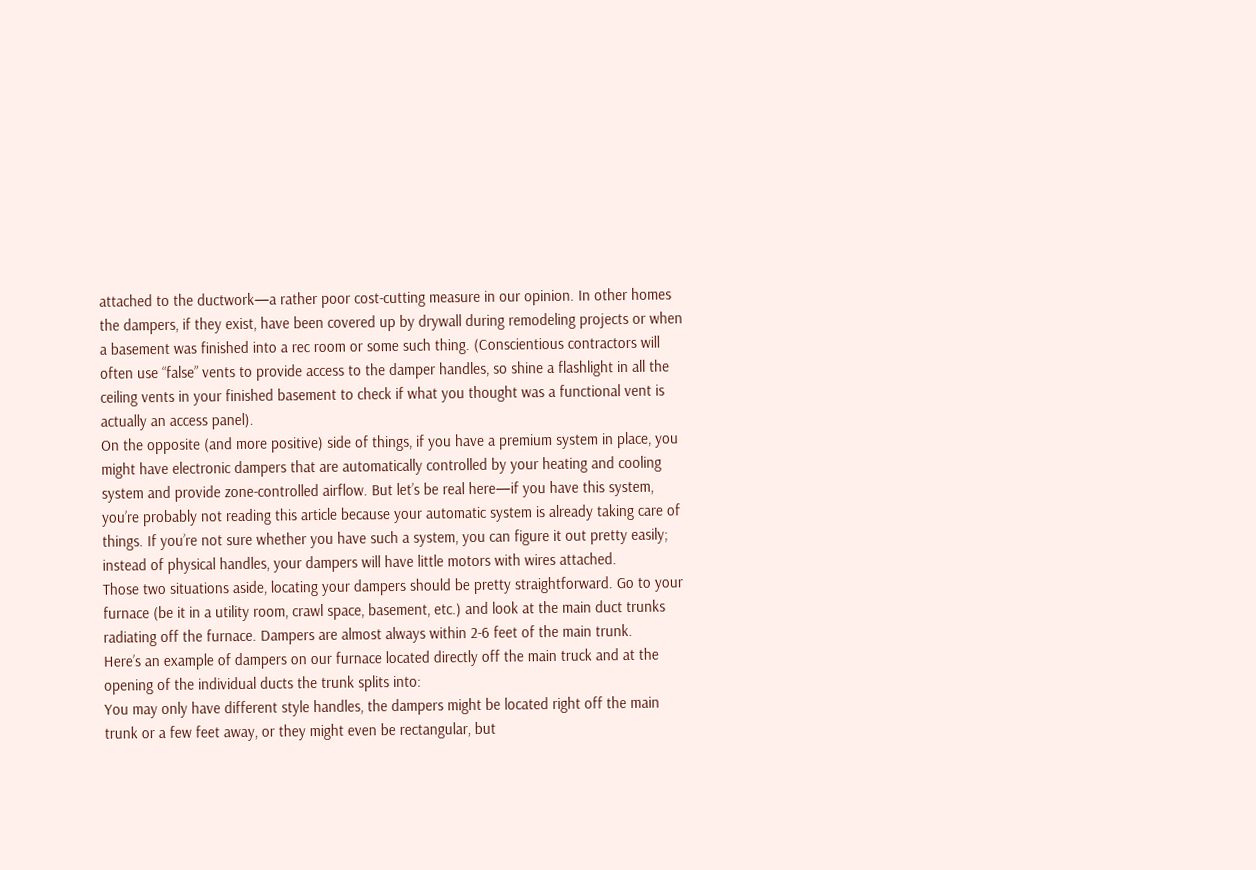attached to the ductwork—a rather poor cost-cutting measure in our opinion. In other homes the dampers, if they exist, have been covered up by drywall during remodeling projects or when a basement was finished into a rec room or some such thing. (Conscientious contractors will often use “false” vents to provide access to the damper handles, so shine a flashlight in all the ceiling vents in your finished basement to check if what you thought was a functional vent is actually an access panel).
On the opposite (and more positive) side of things, if you have a premium system in place, you might have electronic dampers that are automatically controlled by your heating and cooling system and provide zone-controlled airflow. But let’s be real here—if you have this system, you’re probably not reading this article because your automatic system is already taking care of things. If you’re not sure whether you have such a system, you can figure it out pretty easily; instead of physical handles, your dampers will have little motors with wires attached.
Those two situations aside, locating your dampers should be pretty straightforward. Go to your furnace (be it in a utility room, crawl space, basement, etc.) and look at the main duct trunks radiating off the furnace. Dampers are almost always within 2-6 feet of the main trunk.
Here’s an example of dampers on our furnace located directly off the main truck and at the opening of the individual ducts the trunk splits into:
You may only have different style handles, the dampers might be located right off the main trunk or a few feet away, or they might even be rectangular, but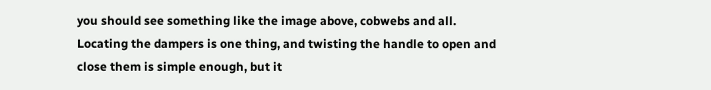you should see something like the image above, cobwebs and all.
Locating the dampers is one thing, and twisting the handle to open and close them is simple enough, but it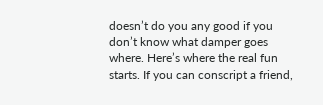doesn’t do you any good if you don’t know what damper goes where. Here’s where the real fun starts. If you can conscript a friend,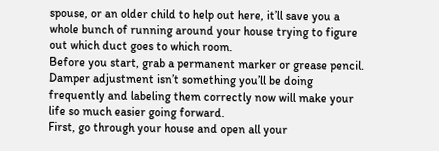spouse, or an older child to help out here, it’ll save you a whole bunch of running around your house trying to figure out which duct goes to which room.
Before you start, grab a permanent marker or grease pencil. Damper adjustment isn’t something you’ll be doing frequently and labeling them correctly now will make your life so much easier going forward.
First, go through your house and open all your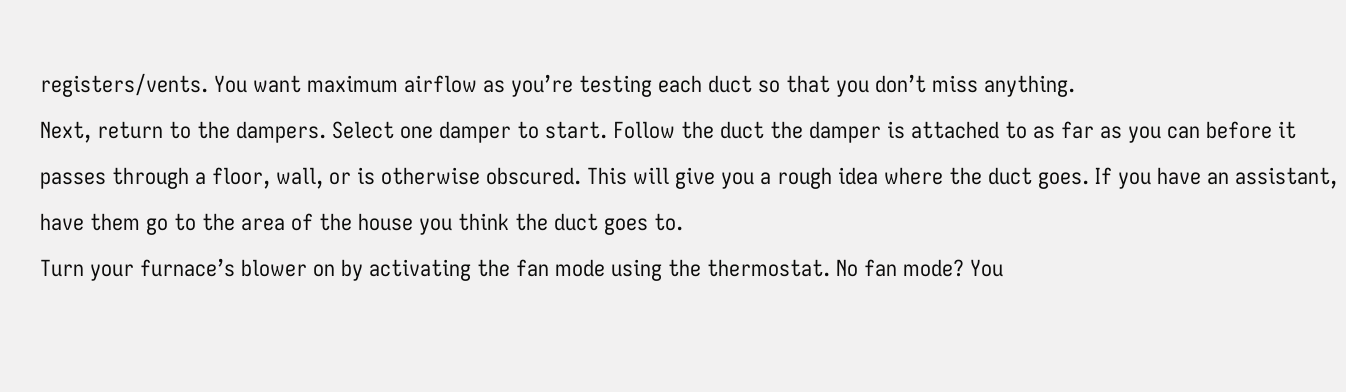registers/vents. You want maximum airflow as you’re testing each duct so that you don’t miss anything.
Next, return to the dampers. Select one damper to start. Follow the duct the damper is attached to as far as you can before it passes through a floor, wall, or is otherwise obscured. This will give you a rough idea where the duct goes. If you have an assistant, have them go to the area of the house you think the duct goes to.
Turn your furnace’s blower on by activating the fan mode using the thermostat. No fan mode? You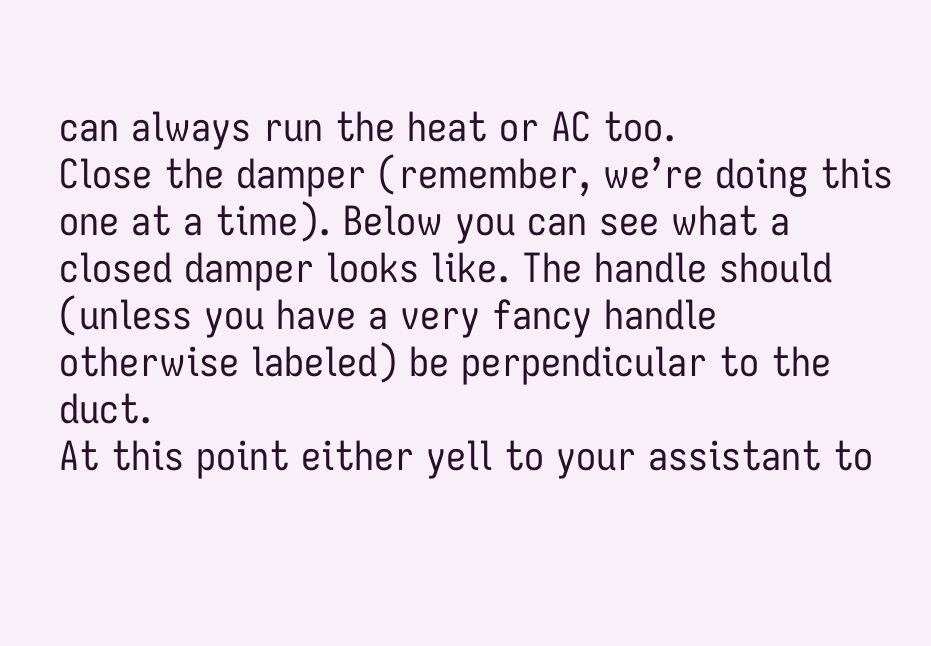can always run the heat or AC too.
Close the damper (remember, we’re doing this one at a time). Below you can see what a closed damper looks like. The handle should (unless you have a very fancy handle otherwise labeled) be perpendicular to the duct.
At this point either yell to your assistant to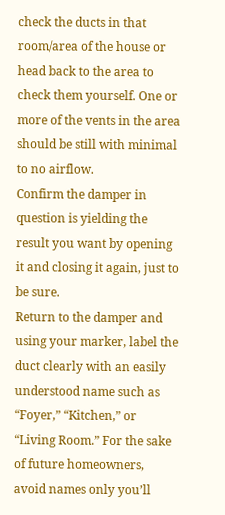check the ducts in that room/area of the house or head back to the area to check them yourself. One or more of the vents in the area should be still with minimal to no airflow.
Confirm the damper in question is yielding the result you want by opening it and closing it again, just to be sure.
Return to the damper and using your marker, label the duct clearly with an easily understood name such as “Foyer,” “Kitchen,” or “Living Room.” For the sake of future homeowners, avoid names only you’ll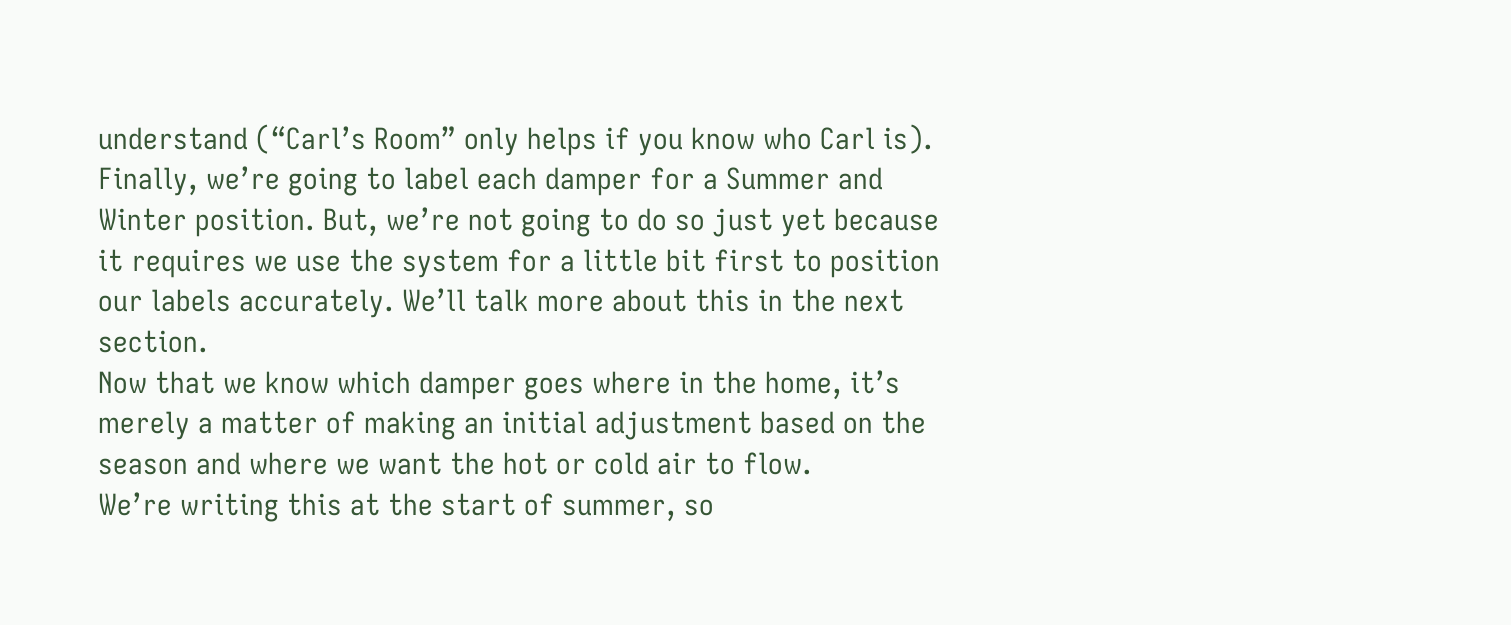understand (“Carl’s Room” only helps if you know who Carl is).
Finally, we’re going to label each damper for a Summer and Winter position. But, we’re not going to do so just yet because it requires we use the system for a little bit first to position our labels accurately. We’ll talk more about this in the next section.
Now that we know which damper goes where in the home, it’s merely a matter of making an initial adjustment based on the season and where we want the hot or cold air to flow.
We’re writing this at the start of summer, so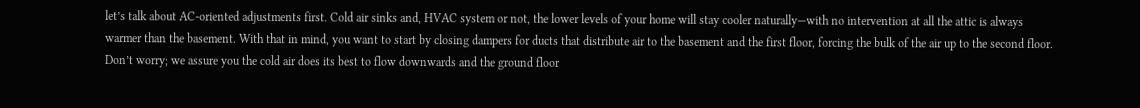let’s talk about AC-oriented adjustments first. Cold air sinks and, HVAC system or not, the lower levels of your home will stay cooler naturally—with no intervention at all the attic is always warmer than the basement. With that in mind, you want to start by closing dampers for ducts that distribute air to the basement and the first floor, forcing the bulk of the air up to the second floor. Don’t worry; we assure you the cold air does its best to flow downwards and the ground floor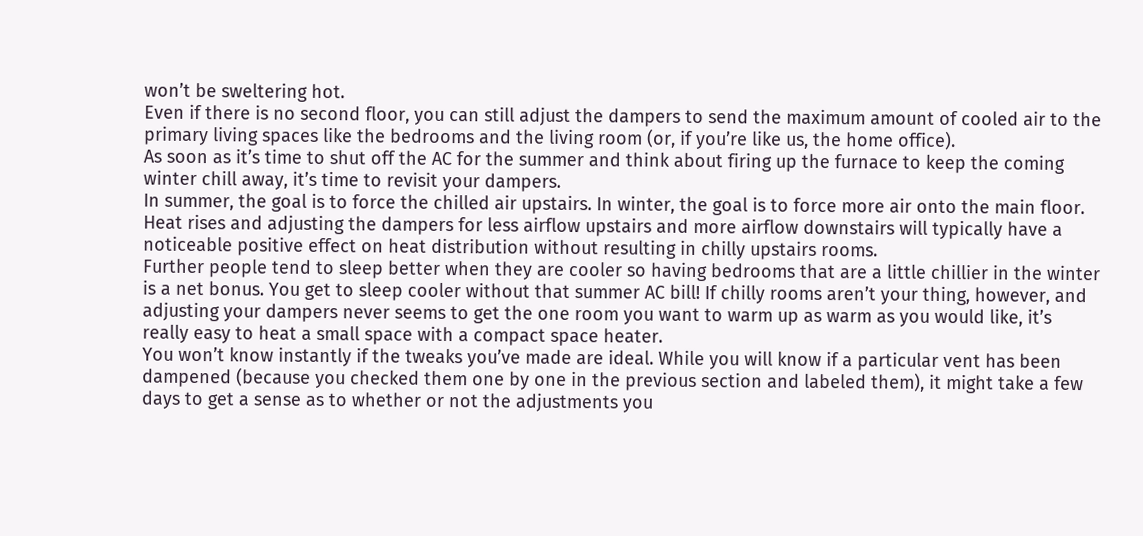won’t be sweltering hot.
Even if there is no second floor, you can still adjust the dampers to send the maximum amount of cooled air to the primary living spaces like the bedrooms and the living room (or, if you’re like us, the home office).
As soon as it’s time to shut off the AC for the summer and think about firing up the furnace to keep the coming winter chill away, it’s time to revisit your dampers.
In summer, the goal is to force the chilled air upstairs. In winter, the goal is to force more air onto the main floor. Heat rises and adjusting the dampers for less airflow upstairs and more airflow downstairs will typically have a noticeable positive effect on heat distribution without resulting in chilly upstairs rooms.
Further people tend to sleep better when they are cooler so having bedrooms that are a little chillier in the winter is a net bonus. You get to sleep cooler without that summer AC bill! If chilly rooms aren’t your thing, however, and adjusting your dampers never seems to get the one room you want to warm up as warm as you would like, it’s really easy to heat a small space with a compact space heater.
You won’t know instantly if the tweaks you’ve made are ideal. While you will know if a particular vent has been dampened (because you checked them one by one in the previous section and labeled them), it might take a few days to get a sense as to whether or not the adjustments you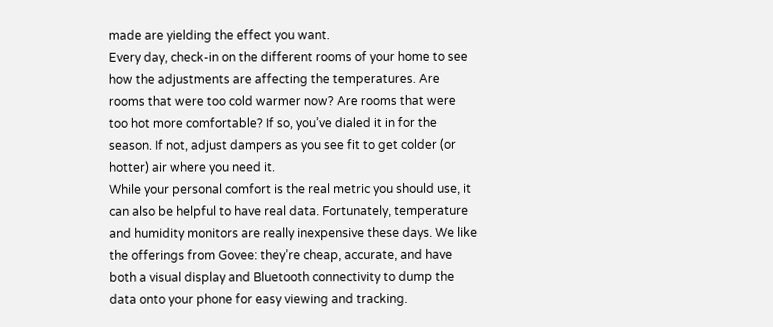made are yielding the effect you want.
Every day, check-in on the different rooms of your home to see how the adjustments are affecting the temperatures. Are rooms that were too cold warmer now? Are rooms that were too hot more comfortable? If so, you’ve dialed it in for the season. If not, adjust dampers as you see fit to get colder (or hotter) air where you need it.
While your personal comfort is the real metric you should use, it can also be helpful to have real data. Fortunately, temperature and humidity monitors are really inexpensive these days. We like the offerings from Govee: they’re cheap, accurate, and have both a visual display and Bluetooth connectivity to dump the data onto your phone for easy viewing and tracking.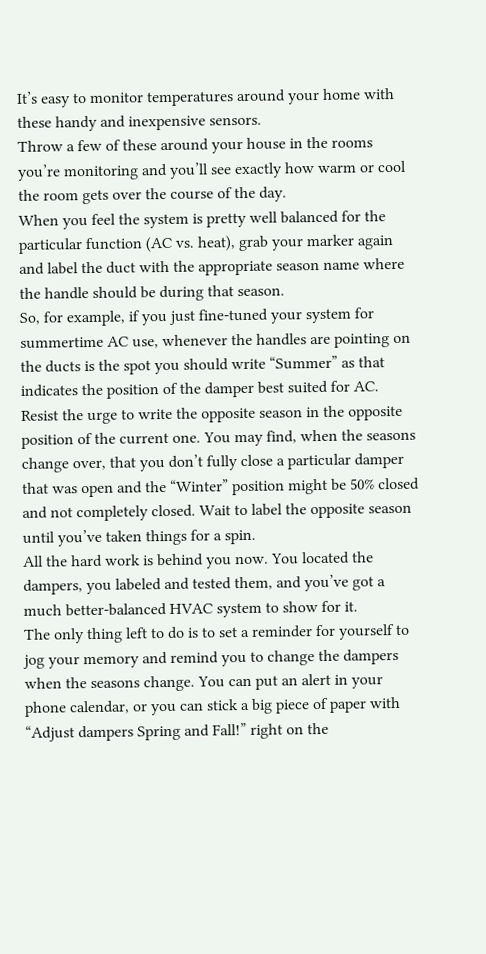It’s easy to monitor temperatures around your home with these handy and inexpensive sensors.
Throw a few of these around your house in the rooms you’re monitoring and you’ll see exactly how warm or cool the room gets over the course of the day.
When you feel the system is pretty well balanced for the particular function (AC vs. heat), grab your marker again and label the duct with the appropriate season name where the handle should be during that season.
So, for example, if you just fine-tuned your system for summertime AC use, whenever the handles are pointing on the ducts is the spot you should write “Summer” as that indicates the position of the damper best suited for AC. Resist the urge to write the opposite season in the opposite position of the current one. You may find, when the seasons change over, that you don’t fully close a particular damper that was open and the “Winter” position might be 50% closed and not completely closed. Wait to label the opposite season until you’ve taken things for a spin.
All the hard work is behind you now. You located the dampers, you labeled and tested them, and you’ve got a much better-balanced HVAC system to show for it.
The only thing left to do is to set a reminder for yourself to jog your memory and remind you to change the dampers when the seasons change. You can put an alert in your phone calendar, or you can stick a big piece of paper with “Adjust dampers Spring and Fall!” right on the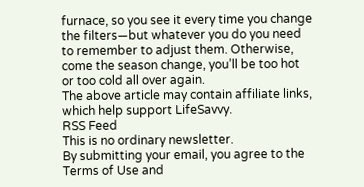furnace, so you see it every time you change the filters—but whatever you do you need to remember to adjust them. Otherwise, come the season change, you’ll be too hot or too cold all over again.
The above article may contain affiliate links, which help support LifeSavvy.
RSS Feed
This is no ordinary newsletter.
By submitting your email, you agree to the Terms of Use and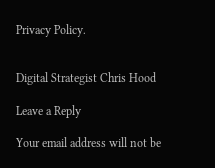Privacy Policy.


Digital Strategist Chris Hood

Leave a Reply

Your email address will not be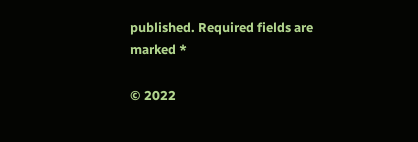published. Required fields are marked *

© 2022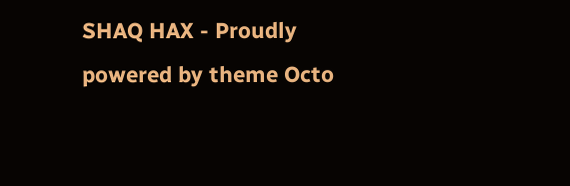SHAQ HAX - Proudly powered by theme Octo